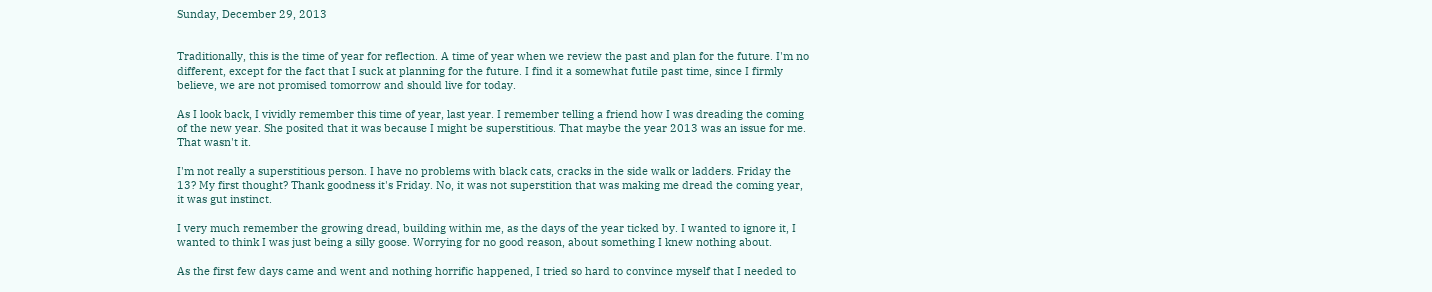Sunday, December 29, 2013


Traditionally, this is the time of year for reflection. A time of year when we review the past and plan for the future. I'm no different, except for the fact that I suck at planning for the future. I find it a somewhat futile past time, since I firmly believe, we are not promised tomorrow and should live for today.

As I look back, I vividly remember this time of year, last year. I remember telling a friend how I was dreading the coming of the new year. She posited that it was because I might be superstitious. That maybe the year 2013 was an issue for me. That wasn't it.

I'm not really a superstitious person. I have no problems with black cats, cracks in the side walk or ladders. Friday the 13? My first thought? Thank goodness it's Friday. No, it was not superstition that was making me dread the coming year, it was gut instinct.

I very much remember the growing dread, building within me, as the days of the year ticked by. I wanted to ignore it, I wanted to think I was just being a silly goose. Worrying for no good reason, about something I knew nothing about.

As the first few days came and went and nothing horrific happened, I tried so hard to convince myself that I needed to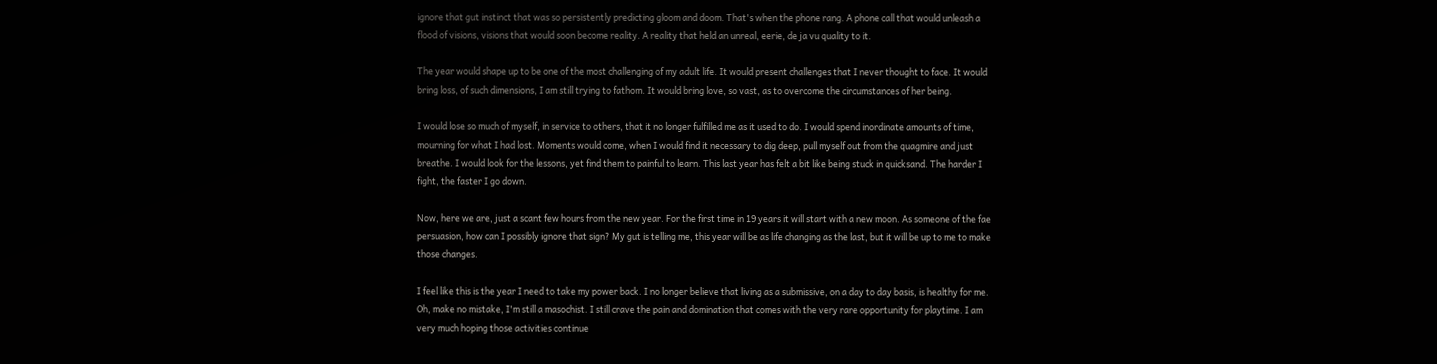ignore that gut instinct that was so persistently predicting gloom and doom. That's when the phone rang. A phone call that would unleash a flood of visions, visions that would soon become reality. A reality that held an unreal, eerie, de ja vu quality to it.

The year would shape up to be one of the most challenging of my adult life. It would present challenges that I never thought to face. It would bring loss, of such dimensions, I am still trying to fathom. It would bring love, so vast, as to overcome the circumstances of her being.

I would lose so much of myself, in service to others, that it no longer fulfilled me as it used to do. I would spend inordinate amounts of time, mourning for what I had lost. Moments would come, when I would find it necessary to dig deep, pull myself out from the quagmire and just breathe. I would look for the lessons, yet find them to painful to learn. This last year has felt a bit like being stuck in quicksand. The harder I fight, the faster I go down.

Now, here we are, just a scant few hours from the new year. For the first time in 19 years it will start with a new moon. As someone of the fae persuasion, how can I possibly ignore that sign? My gut is telling me, this year will be as life changing as the last, but it will be up to me to make those changes.

I feel like this is the year I need to take my power back. I no longer believe that living as a submissive, on a day to day basis, is healthy for me. Oh, make no mistake, I'm still a masochist. I still crave the pain and domination that comes with the very rare opportunity for playtime. I am very much hoping those activities continue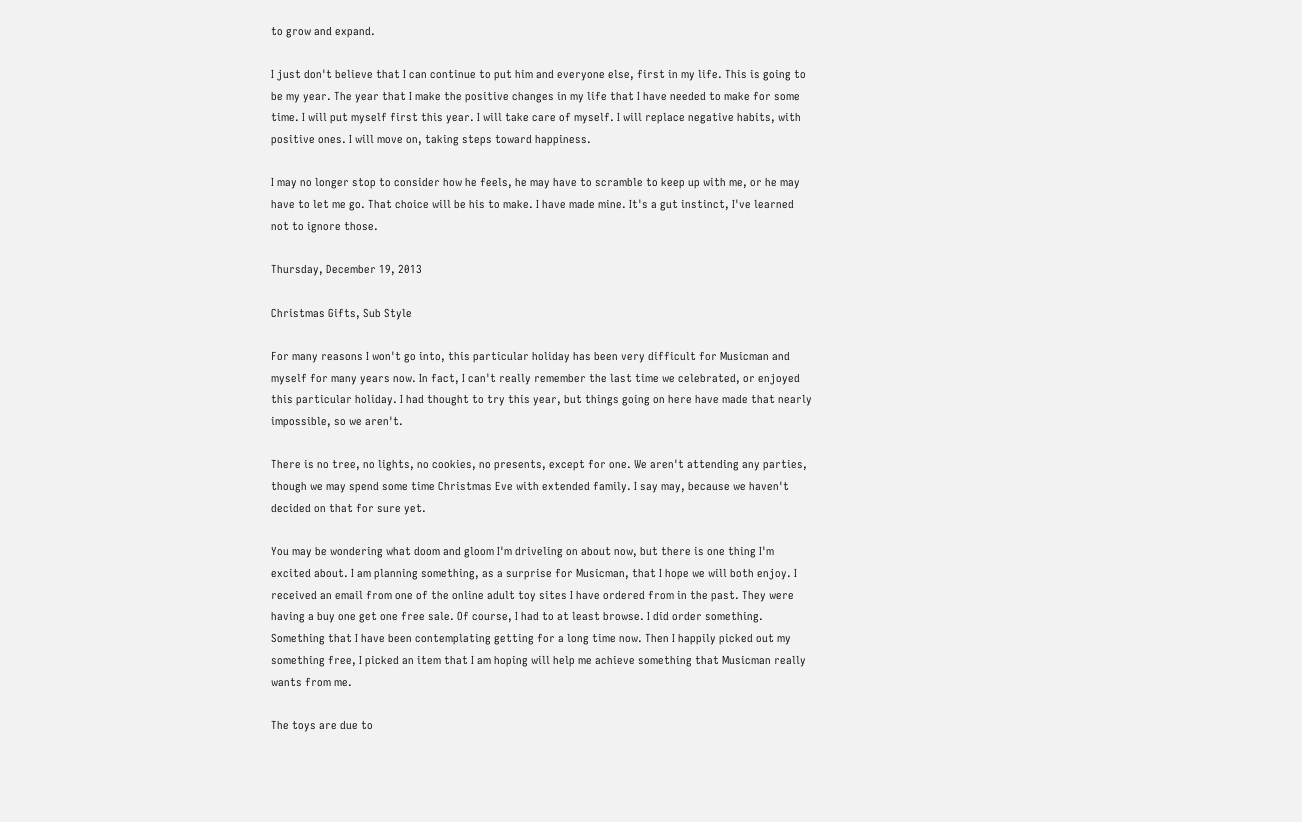to grow and expand.

I just don't believe that I can continue to put him and everyone else, first in my life. This is going to be my year. The year that I make the positive changes in my life that I have needed to make for some time. I will put myself first this year. I will take care of myself. I will replace negative habits, with positive ones. I will move on, taking steps toward happiness.

I may no longer stop to consider how he feels, he may have to scramble to keep up with me, or he may have to let me go. That choice will be his to make. I have made mine. It's a gut instinct, I've learned not to ignore those.

Thursday, December 19, 2013

Christmas Gifts, Sub Style

For many reasons I won't go into, this particular holiday has been very difficult for Musicman and myself for many years now. In fact, I can't really remember the last time we celebrated, or enjoyed this particular holiday. I had thought to try this year, but things going on here have made that nearly impossible, so we aren't.

There is no tree, no lights, no cookies, no presents, except for one. We aren't attending any parties, though we may spend some time Christmas Eve with extended family. I say may, because we haven't decided on that for sure yet.

You may be wondering what doom and gloom I'm driveling on about now, but there is one thing I'm excited about. I am planning something, as a surprise for Musicman, that I hope we will both enjoy. I received an email from one of the online adult toy sites I have ordered from in the past. They were having a buy one get one free sale. Of course, I had to at least browse. I did order something. Something that I have been contemplating getting for a long time now. Then I happily picked out my something free, I picked an item that I am hoping will help me achieve something that Musicman really wants from me.

The toys are due to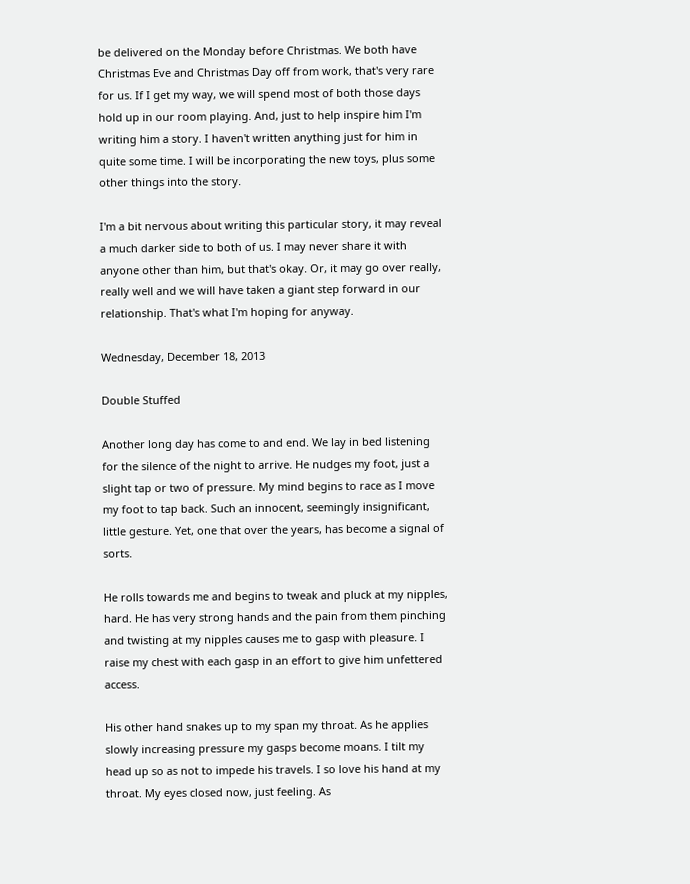be delivered on the Monday before Christmas. We both have Christmas Eve and Christmas Day off from work, that's very rare for us. If I get my way, we will spend most of both those days hold up in our room playing. And, just to help inspire him I'm writing him a story. I haven't written anything just for him in quite some time. I will be incorporating the new toys, plus some other things into the story.

I'm a bit nervous about writing this particular story, it may reveal a much darker side to both of us. I may never share it with anyone other than him, but that's okay. Or, it may go over really, really well and we will have taken a giant step forward in our relationship. That's what I'm hoping for anyway.

Wednesday, December 18, 2013

Double Stuffed

Another long day has come to and end. We lay in bed listening for the silence of the night to arrive. He nudges my foot, just a slight tap or two of pressure. My mind begins to race as I move my foot to tap back. Such an innocent, seemingly insignificant, little gesture. Yet, one that over the years, has become a signal of sorts.

He rolls towards me and begins to tweak and pluck at my nipples, hard. He has very strong hands and the pain from them pinching and twisting at my nipples causes me to gasp with pleasure. I raise my chest with each gasp in an effort to give him unfettered access.

His other hand snakes up to my span my throat. As he applies slowly increasing pressure my gasps become moans. I tilt my head up so as not to impede his travels. I so love his hand at my throat. My eyes closed now, just feeling. As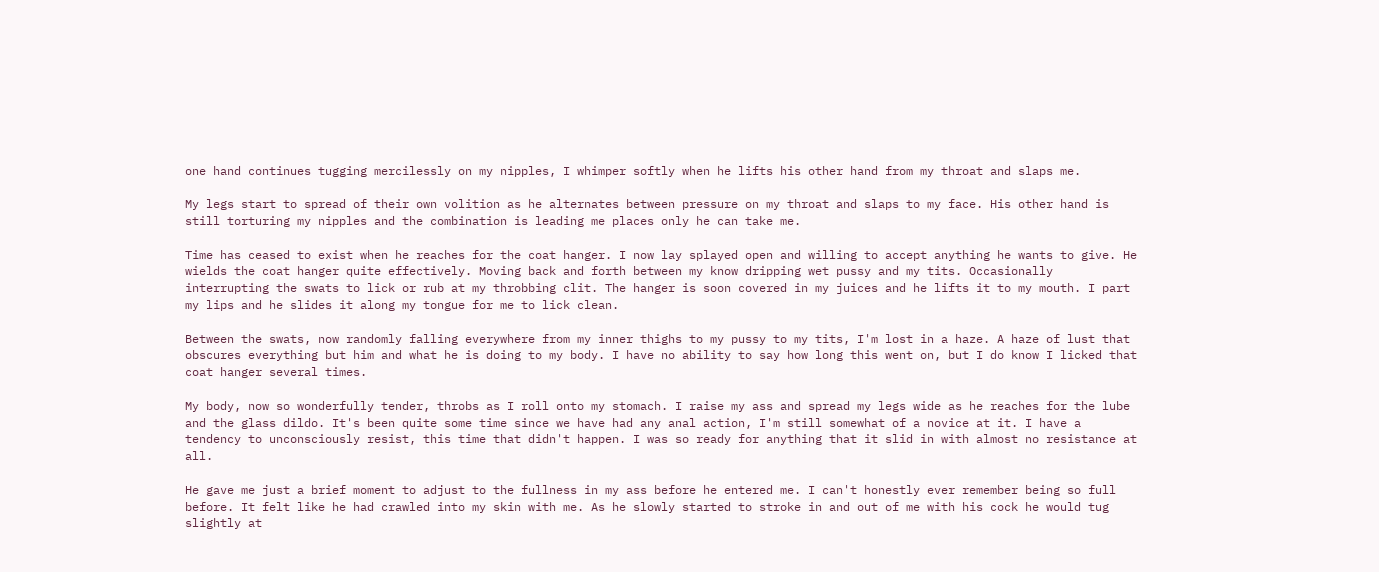one hand continues tugging mercilessly on my nipples, I whimper softly when he lifts his other hand from my throat and slaps me.

My legs start to spread of their own volition as he alternates between pressure on my throat and slaps to my face. His other hand is still torturing my nipples and the combination is leading me places only he can take me.

Time has ceased to exist when he reaches for the coat hanger. I now lay splayed open and willing to accept anything he wants to give. He wields the coat hanger quite effectively. Moving back and forth between my know dripping wet pussy and my tits. Occasionally interrupting the swats to lick or rub at my throbbing clit. The hanger is soon covered in my juices and he lifts it to my mouth. I part my lips and he slides it along my tongue for me to lick clean.

Between the swats, now randomly falling everywhere from my inner thighs to my pussy to my tits, I'm lost in a haze. A haze of lust that obscures everything but him and what he is doing to my body. I have no ability to say how long this went on, but I do know I licked that coat hanger several times.

My body, now so wonderfully tender, throbs as I roll onto my stomach. I raise my ass and spread my legs wide as he reaches for the lube and the glass dildo. It's been quite some time since we have had any anal action, I'm still somewhat of a novice at it. I have a tendency to unconsciously resist, this time that didn't happen. I was so ready for anything that it slid in with almost no resistance at all.

He gave me just a brief moment to adjust to the fullness in my ass before he entered me. I can't honestly ever remember being so full before. It felt like he had crawled into my skin with me. As he slowly started to stroke in and out of me with his cock he would tug slightly at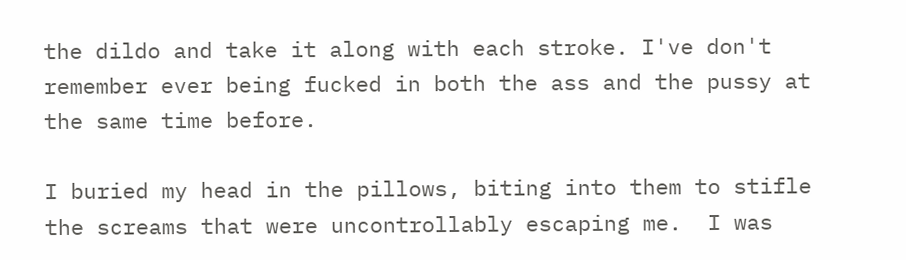the dildo and take it along with each stroke. I've don't remember ever being fucked in both the ass and the pussy at the same time before.

I buried my head in the pillows, biting into them to stifle the screams that were uncontrollably escaping me.  I was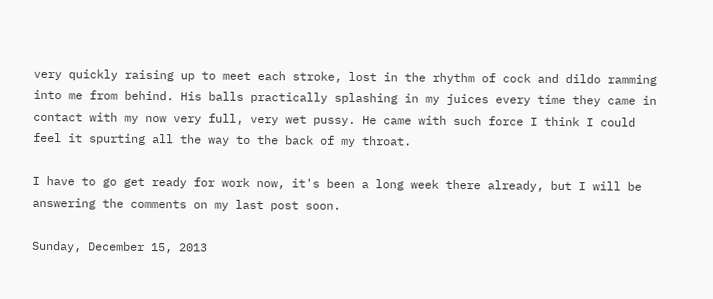very quickly raising up to meet each stroke, lost in the rhythm of cock and dildo ramming into me from behind. His balls practically splashing in my juices every time they came in contact with my now very full, very wet pussy. He came with such force I think I could feel it spurting all the way to the back of my throat.

I have to go get ready for work now, it's been a long week there already, but I will be answering the comments on my last post soon.

Sunday, December 15, 2013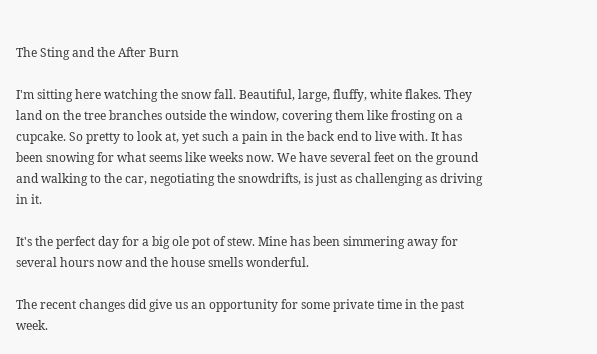The Sting and the After Burn

I'm sitting here watching the snow fall. Beautiful, large, fluffy, white flakes. They land on the tree branches outside the window, covering them like frosting on a cupcake. So pretty to look at, yet such a pain in the back end to live with. It has been snowing for what seems like weeks now. We have several feet on the ground and walking to the car, negotiating the snowdrifts, is just as challenging as driving in it.

It's the perfect day for a big ole pot of stew. Mine has been simmering away for several hours now and the house smells wonderful.

The recent changes did give us an opportunity for some private time in the past week.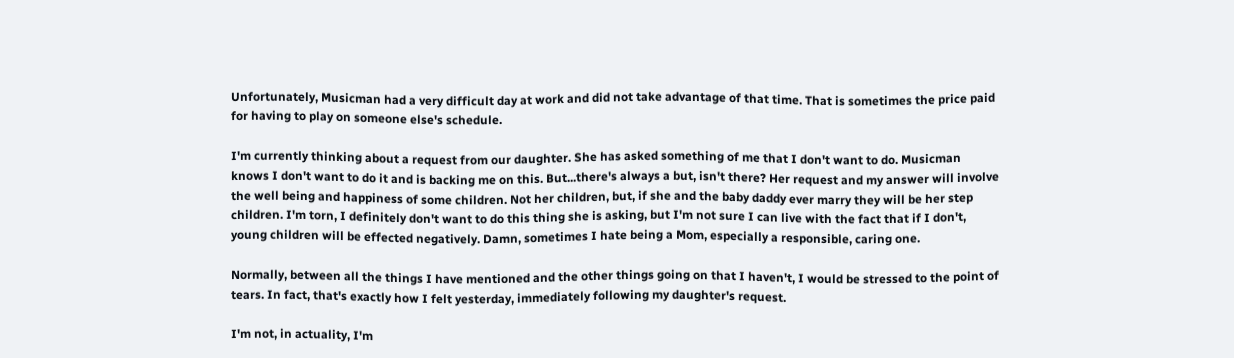Unfortunately, Musicman had a very difficult day at work and did not take advantage of that time. That is sometimes the price paid for having to play on someone else's schedule.

I'm currently thinking about a request from our daughter. She has asked something of me that I don't want to do. Musicman knows I don't want to do it and is backing me on this. But...there's always a but, isn't there? Her request and my answer will involve the well being and happiness of some children. Not her children, but, if she and the baby daddy ever marry they will be her step children. I'm torn, I definitely don't want to do this thing she is asking, but I'm not sure I can live with the fact that if I don't, young children will be effected negatively. Damn, sometimes I hate being a Mom, especially a responsible, caring one.

Normally, between all the things I have mentioned and the other things going on that I haven't, I would be stressed to the point of tears. In fact, that's exactly how I felt yesterday, immediately following my daughter's request.

I'm not, in actuality, I'm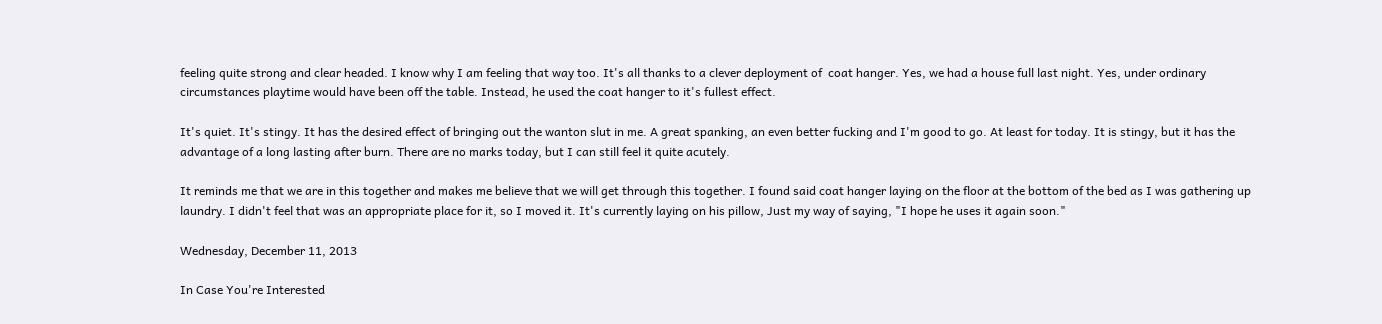feeling quite strong and clear headed. I know why I am feeling that way too. It's all thanks to a clever deployment of  coat hanger. Yes, we had a house full last night. Yes, under ordinary circumstances playtime would have been off the table. Instead, he used the coat hanger to it's fullest effect.

It's quiet. It's stingy. It has the desired effect of bringing out the wanton slut in me. A great spanking, an even better fucking and I'm good to go. At least for today. It is stingy, but it has the advantage of a long lasting after burn. There are no marks today, but I can still feel it quite acutely.

It reminds me that we are in this together and makes me believe that we will get through this together. I found said coat hanger laying on the floor at the bottom of the bed as I was gathering up laundry. I didn't feel that was an appropriate place for it, so I moved it. It's currently laying on his pillow, Just my way of saying, "I hope he uses it again soon."

Wednesday, December 11, 2013

In Case You're Interested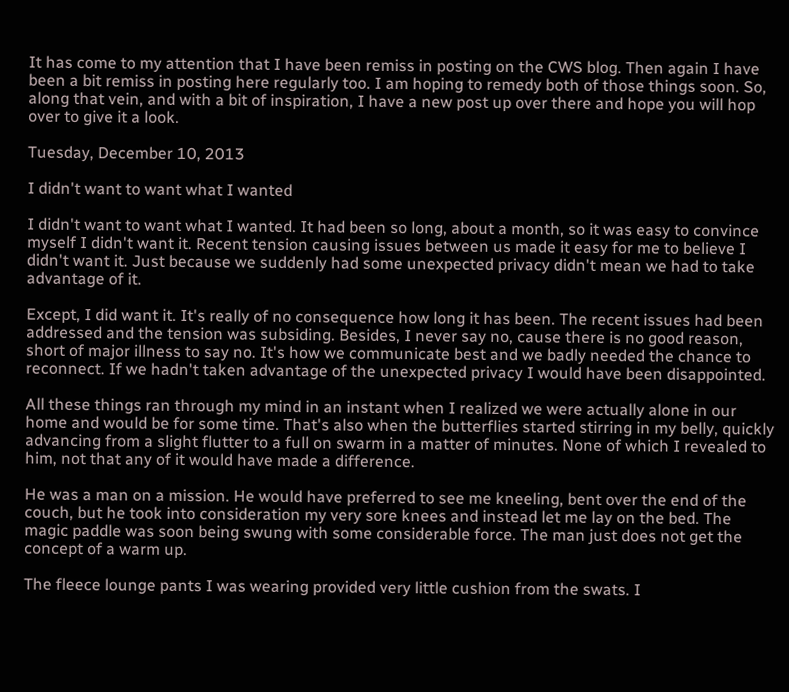It has come to my attention that I have been remiss in posting on the CWS blog. Then again I have been a bit remiss in posting here regularly too. I am hoping to remedy both of those things soon. So, along that vein, and with a bit of inspiration, I have a new post up over there and hope you will hop over to give it a look.

Tuesday, December 10, 2013

I didn't want to want what I wanted

I didn't want to want what I wanted. It had been so long, about a month, so it was easy to convince myself I didn't want it. Recent tension causing issues between us made it easy for me to believe I didn't want it. Just because we suddenly had some unexpected privacy didn't mean we had to take advantage of it.

Except, I did want it. It's really of no consequence how long it has been. The recent issues had been addressed and the tension was subsiding. Besides, I never say no, cause there is no good reason, short of major illness to say no. It's how we communicate best and we badly needed the chance to reconnect. If we hadn't taken advantage of the unexpected privacy I would have been disappointed.

All these things ran through my mind in an instant when I realized we were actually alone in our home and would be for some time. That's also when the butterflies started stirring in my belly, quickly advancing from a slight flutter to a full on swarm in a matter of minutes. None of which I revealed to him, not that any of it would have made a difference.

He was a man on a mission. He would have preferred to see me kneeling, bent over the end of the couch, but he took into consideration my very sore knees and instead let me lay on the bed. The magic paddle was soon being swung with some considerable force. The man just does not get the concept of a warm up.

The fleece lounge pants I was wearing provided very little cushion from the swats. I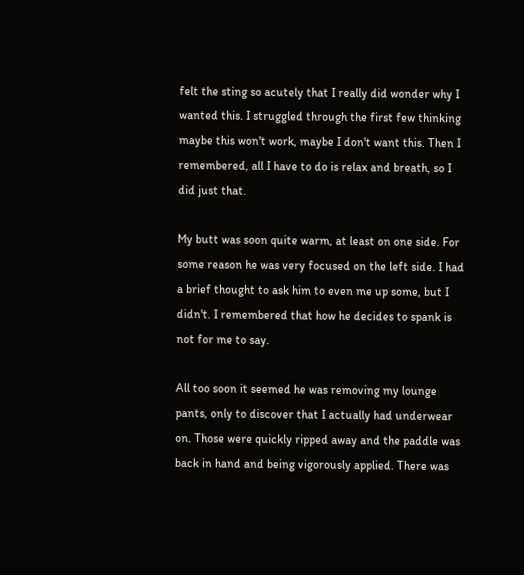felt the sting so acutely that I really did wonder why I wanted this. I struggled through the first few thinking maybe this won't work, maybe I don't want this. Then I remembered, all I have to do is relax and breath, so I did just that.

My butt was soon quite warm, at least on one side. For some reason he was very focused on the left side. I had a brief thought to ask him to even me up some, but I didn't. I remembered that how he decides to spank is not for me to say.

All too soon it seemed he was removing my lounge pants, only to discover that I actually had underwear on. Those were quickly ripped away and the paddle was back in hand and being vigorously applied. There was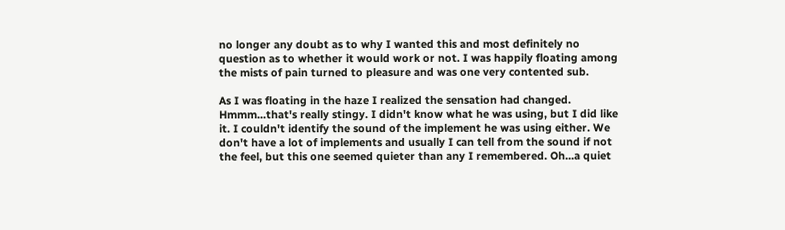no longer any doubt as to why I wanted this and most definitely no question as to whether it would work or not. I was happily floating among the mists of pain turned to pleasure and was one very contented sub.

As I was floating in the haze I realized the sensation had changed. Hmmm...that's really stingy. I didn't know what he was using, but I did like it. I couldn't identify the sound of the implement he was using either. We don't have a lot of implements and usually I can tell from the sound if not the feel, but this one seemed quieter than any I remembered. Oh...a quiet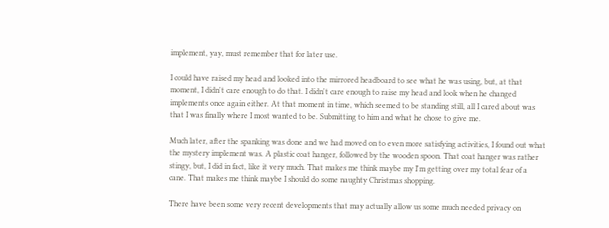implement, yay, must remember that for later use.

I could have raised my head and looked into the mirrored headboard to see what he was using, but, at that moment, I didn't care enough to do that. I didn't care enough to raise my head and look when he changed implements once again either. At that moment in time, which seemed to be standing still, all I cared about was that I was finally where I most wanted to be. Submitting to him and what he chose to give me.

Much later, after the spanking was done and we had moved on to even more satisfying activities, I found out what the mystery implement was. A plastic coat hanger, followed by the wooden spoon. That coat hanger was rather stingy, but, I did in fact, like it very much. That makes me think maybe my I'm getting over my total fear of a cane. That makes me think maybe I should do some naughty Christmas shopping.

There have been some very recent developments that may actually allow us some much needed privacy on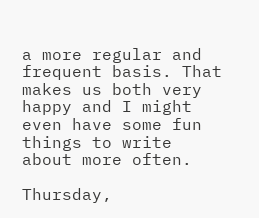a more regular and frequent basis. That makes us both very happy and I might even have some fun things to write about more often.

Thursday,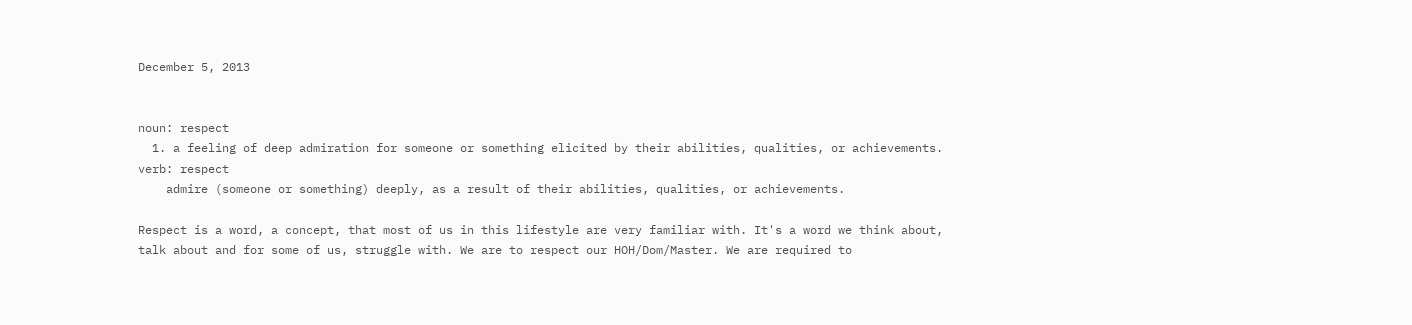December 5, 2013


noun: respect
  1. a feeling of deep admiration for someone or something elicited by their abilities, qualities, or achievements.
verb: respect
    admire (someone or something) deeply, as a result of their abilities, qualities, or achievements.

Respect is a word, a concept, that most of us in this lifestyle are very familiar with. It's a word we think about, talk about and for some of us, struggle with. We are to respect our HOH/Dom/Master. We are required to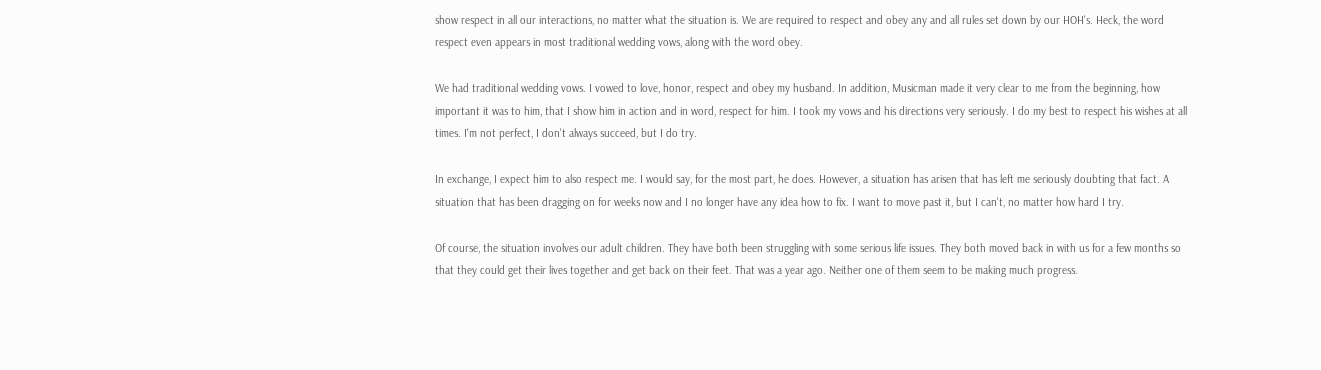show respect in all our interactions, no matter what the situation is. We are required to respect and obey any and all rules set down by our HOH's. Heck, the word respect even appears in most traditional wedding vows, along with the word obey.

We had traditional wedding vows. I vowed to love, honor, respect and obey my husband. In addition, Musicman made it very clear to me from the beginning, how important it was to him, that I show him in action and in word, respect for him. I took my vows and his directions very seriously. I do my best to respect his wishes at all times. I'm not perfect, I don't always succeed, but I do try.

In exchange, I expect him to also respect me. I would say, for the most part, he does. However, a situation has arisen that has left me seriously doubting that fact. A situation that has been dragging on for weeks now and I no longer have any idea how to fix. I want to move past it, but I can't, no matter how hard I try.

Of course, the situation involves our adult children. They have both been struggling with some serious life issues. They both moved back in with us for a few months so that they could get their lives together and get back on their feet. That was a year ago. Neither one of them seem to be making much progress.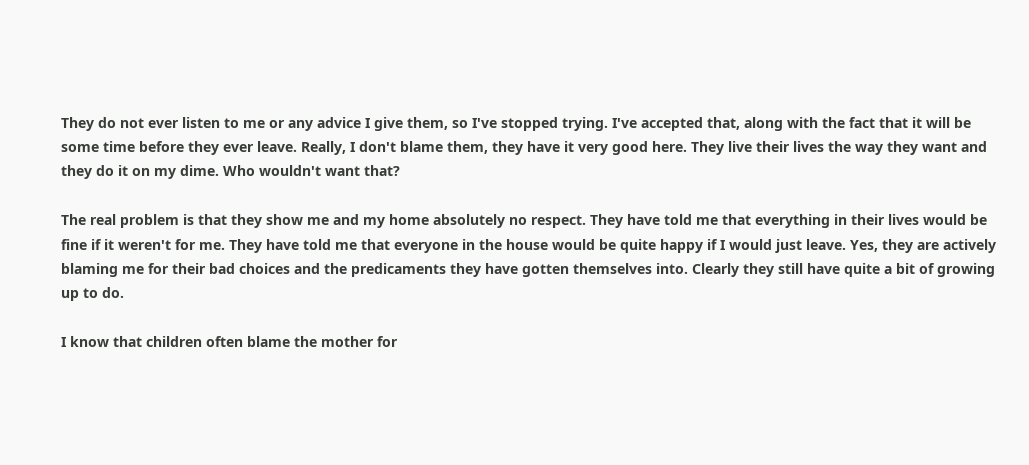They do not ever listen to me or any advice I give them, so I've stopped trying. I've accepted that, along with the fact that it will be some time before they ever leave. Really, I don't blame them, they have it very good here. They live their lives the way they want and they do it on my dime. Who wouldn't want that?

The real problem is that they show me and my home absolutely no respect. They have told me that everything in their lives would be fine if it weren't for me. They have told me that everyone in the house would be quite happy if I would just leave. Yes, they are actively blaming me for their bad choices and the predicaments they have gotten themselves into. Clearly they still have quite a bit of growing up to do.

I know that children often blame the mother for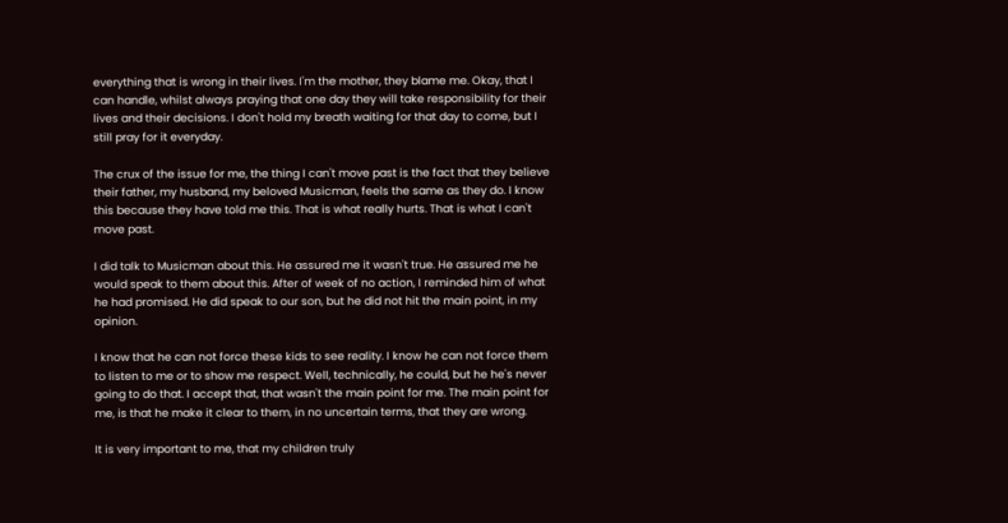everything that is wrong in their lives. I'm the mother, they blame me. Okay, that I can handle, whilst always praying that one day they will take responsibility for their lives and their decisions. I don't hold my breath waiting for that day to come, but I still pray for it everyday.

The crux of the issue for me, the thing I can't move past is the fact that they believe their father, my husband, my beloved Musicman, feels the same as they do. I know this because they have told me this. That is what really hurts. That is what I can't move past.

I did talk to Musicman about this. He assured me it wasn't true. He assured me he would speak to them about this. After of week of no action, I reminded him of what he had promised. He did speak to our son, but he did not hit the main point, in my opinion.

I know that he can not force these kids to see reality. I know he can not force them to listen to me or to show me respect. Well, technically, he could, but he he's never going to do that. I accept that, that wasn't the main point for me. The main point for me, is that he make it clear to them, in no uncertain terms, that they are wrong.

It is very important to me, that my children truly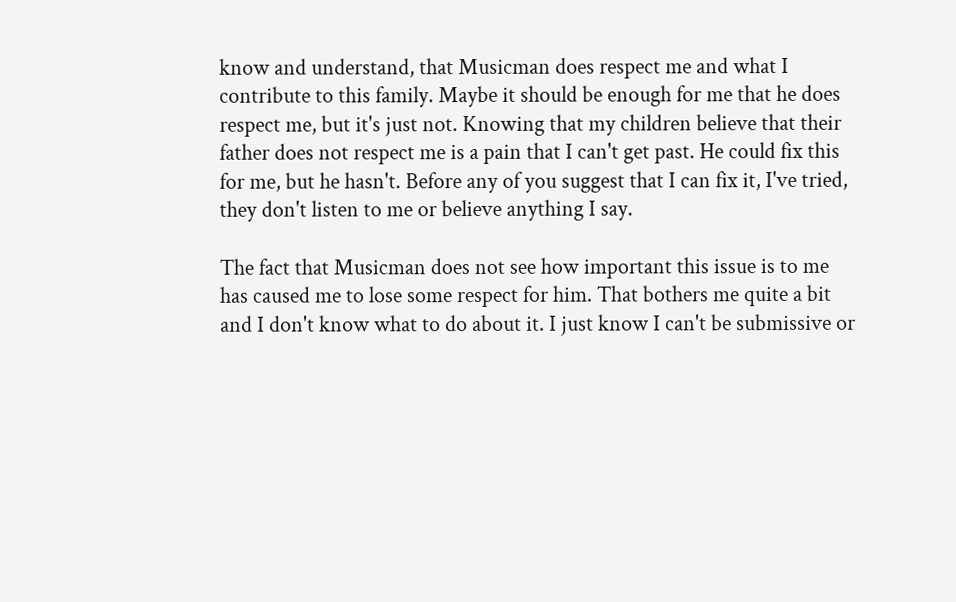know and understand, that Musicman does respect me and what I contribute to this family. Maybe it should be enough for me that he does respect me, but it's just not. Knowing that my children believe that their father does not respect me is a pain that I can't get past. He could fix this for me, but he hasn't. Before any of you suggest that I can fix it, I've tried, they don't listen to me or believe anything I say.

The fact that Musicman does not see how important this issue is to me has caused me to lose some respect for him. That bothers me quite a bit and I don't know what to do about it. I just know I can't be submissive or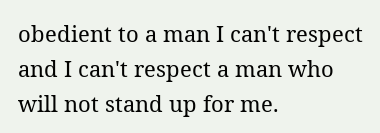obedient to a man I can't respect and I can't respect a man who will not stand up for me.